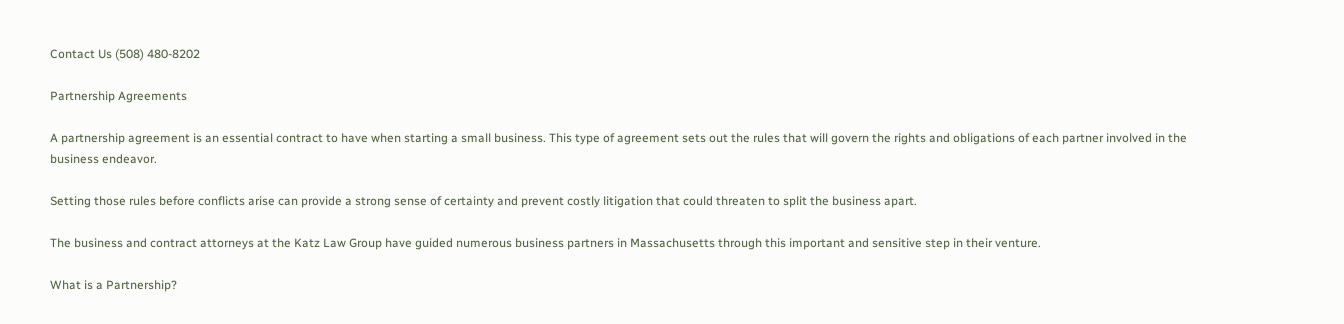Contact Us (508) 480-8202

Partnership Agreements

A partnership agreement is an essential contract to have when starting a small business. This type of agreement sets out the rules that will govern the rights and obligations of each partner involved in the business endeavor.

Setting those rules before conflicts arise can provide a strong sense of certainty and prevent costly litigation that could threaten to split the business apart.

The business and contract attorneys at the Katz Law Group have guided numerous business partners in Massachusetts through this important and sensitive step in their venture.

What is a Partnership?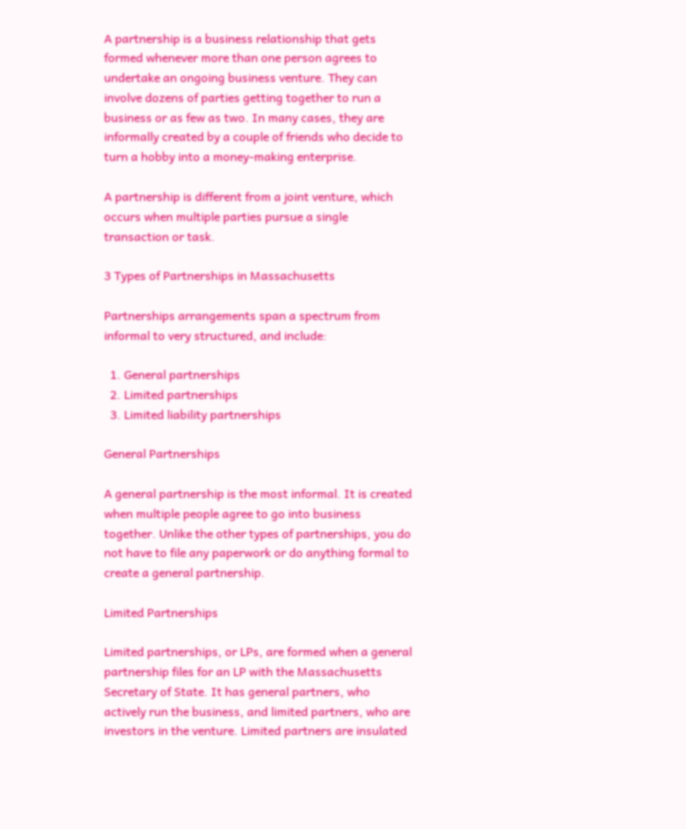A partnership is a business relationship that gets formed whenever more than one person agrees to undertake an ongoing business venture. They can involve dozens of parties getting together to run a business or as few as two. In many cases, they are informally created by a couple of friends who decide to turn a hobby into a money-making enterprise.

A partnership is different from a joint venture, which occurs when multiple parties pursue a single transaction or task.

3 Types of Partnerships in Massachusetts

Partnerships arrangements span a spectrum from informal to very structured, and include:

  1. General partnerships
  2. Limited partnerships
  3. Limited liability partnerships

General Partnerships

A general partnership is the most informal. It is created when multiple people agree to go into business together. Unlike the other types of partnerships, you do not have to file any paperwork or do anything formal to create a general partnership.

Limited Partnerships

Limited partnerships, or LPs, are formed when a general partnership files for an LP with the Massachusetts Secretary of State. It has general partners, who actively run the business, and limited partners, who are investors in the venture. Limited partners are insulated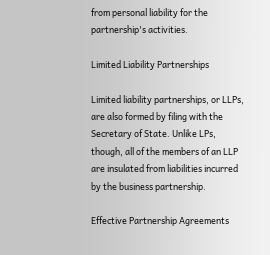from personal liability for the partnership's activities.

Limited Liability Partnerships

Limited liability partnerships, or LLPs, are also formed by filing with the Secretary of State. Unlike LPs, though, all of the members of an LLP are insulated from liabilities incurred by the business partnership.

Effective Partnership Agreements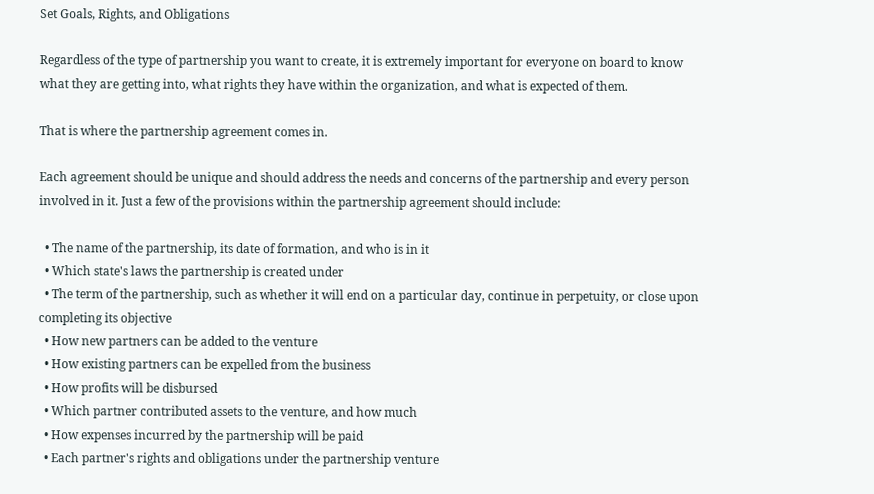Set Goals, Rights, and Obligations

Regardless of the type of partnership you want to create, it is extremely important for everyone on board to know what they are getting into, what rights they have within the organization, and what is expected of them.

That is where the partnership agreement comes in.

Each agreement should be unique and should address the needs and concerns of the partnership and every person involved in it. Just a few of the provisions within the partnership agreement should include:

  • The name of the partnership, its date of formation, and who is in it
  • Which state's laws the partnership is created under
  • The term of the partnership, such as whether it will end on a particular day, continue in perpetuity, or close upon completing its objective
  • How new partners can be added to the venture
  • How existing partners can be expelled from the business
  • How profits will be disbursed
  • Which partner contributed assets to the venture, and how much
  • How expenses incurred by the partnership will be paid
  • Each partner's rights and obligations under the partnership venture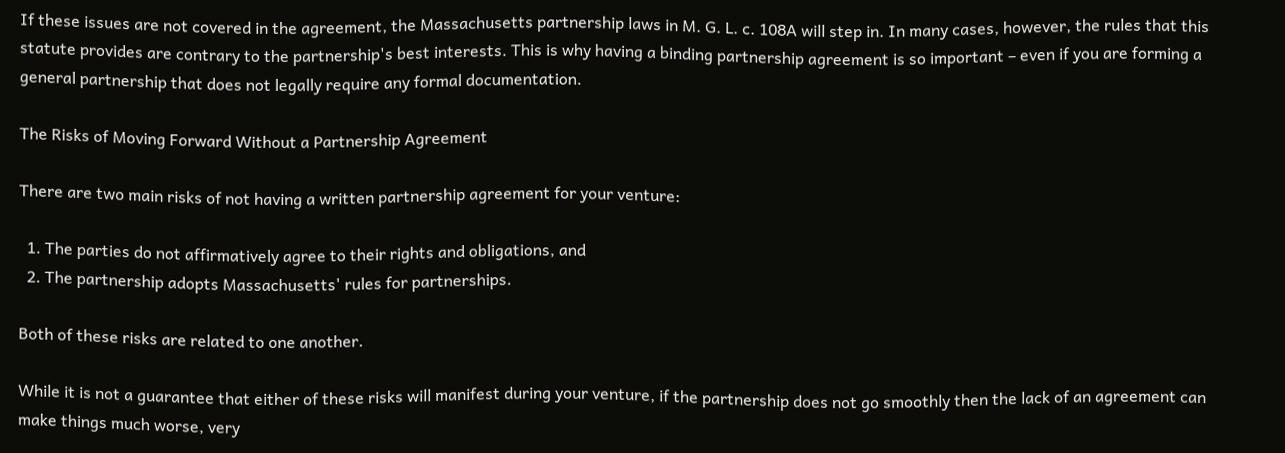If these issues are not covered in the agreement, the Massachusetts partnership laws in M. G. L. c. 108A will step in. In many cases, however, the rules that this statute provides are contrary to the partnership's best interests. This is why having a binding partnership agreement is so important – even if you are forming a general partnership that does not legally require any formal documentation.

The Risks of Moving Forward Without a Partnership Agreement

There are two main risks of not having a written partnership agreement for your venture:

  1. The parties do not affirmatively agree to their rights and obligations, and
  2. The partnership adopts Massachusetts' rules for partnerships.

Both of these risks are related to one another.

While it is not a guarantee that either of these risks will manifest during your venture, if the partnership does not go smoothly then the lack of an agreement can make things much worse, very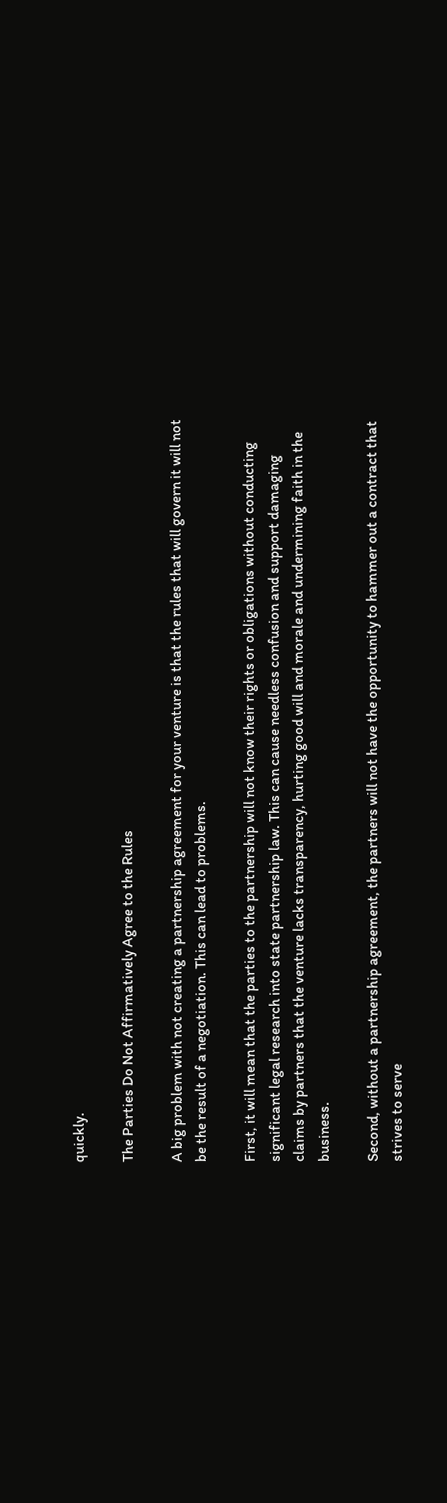quickly.

The Parties Do Not Affirmatively Agree to the Rules

A big problem with not creating a partnership agreement for your venture is that the rules that will govern it will not be the result of a negotiation. This can lead to problems.

First, it will mean that the parties to the partnership will not know their rights or obligations without conducting significant legal research into state partnership law. This can cause needless confusion and support damaging claims by partners that the venture lacks transparency, hurting good will and morale and undermining faith in the business.

Second, without a partnership agreement, the partners will not have the opportunity to hammer out a contract that strives to serve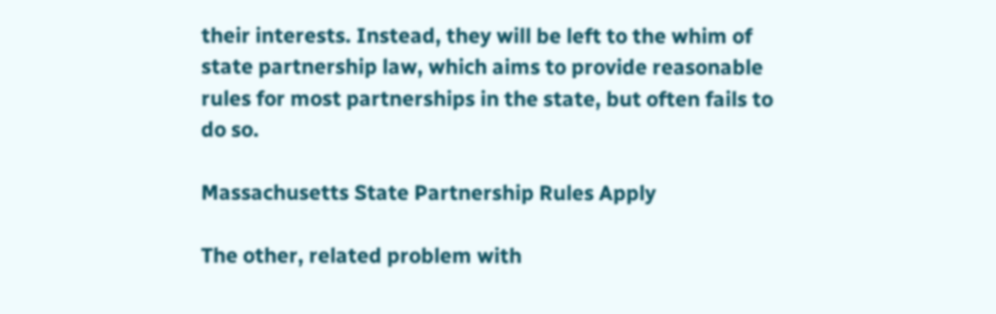their interests. Instead, they will be left to the whim of state partnership law, which aims to provide reasonable rules for most partnerships in the state, but often fails to do so.

Massachusetts State Partnership Rules Apply

The other, related problem with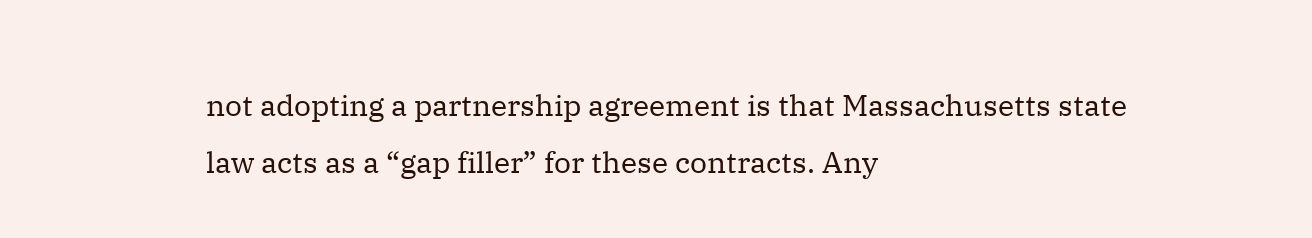not adopting a partnership agreement is that Massachusetts state law acts as a “gap filler” for these contracts. Any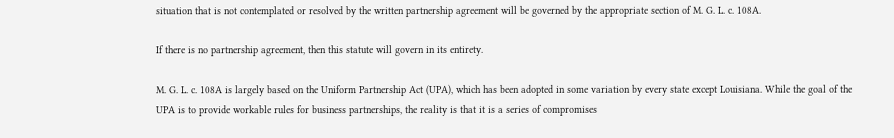situation that is not contemplated or resolved by the written partnership agreement will be governed by the appropriate section of M. G. L. c. 108A.

If there is no partnership agreement, then this statute will govern in its entirety.

M. G. L. c. 108A is largely based on the Uniform Partnership Act (UPA), which has been adopted in some variation by every state except Louisiana. While the goal of the UPA is to provide workable rules for business partnerships, the reality is that it is a series of compromises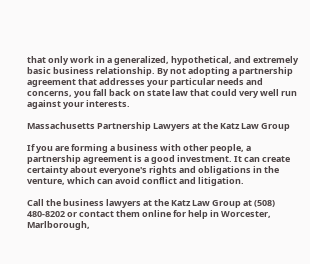that only work in a generalized, hypothetical, and extremely basic business relationship. By not adopting a partnership agreement that addresses your particular needs and concerns, you fall back on state law that could very well run against your interests.

Massachusetts Partnership Lawyers at the Katz Law Group

If you are forming a business with other people, a partnership agreement is a good investment. It can create certainty about everyone's rights and obligations in the venture, which can avoid conflict and litigation.

Call the business lawyers at the Katz Law Group at (508) 480-8202 or contact them online for help in Worcester, Marlborough,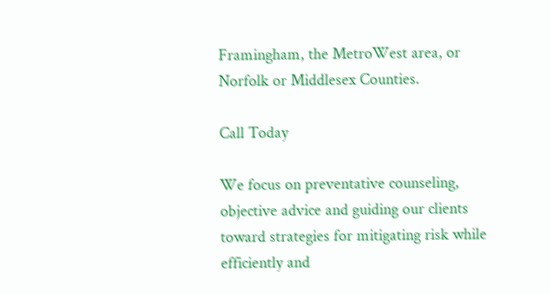Framingham, the MetroWest area, or Norfolk or Middlesex Counties.

Call Today

We focus on preventative counseling, objective advice and guiding our clients toward strategies for mitigating risk while efficiently and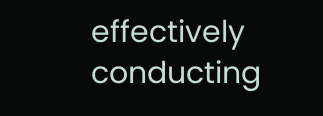effectively conducting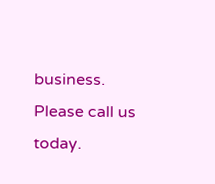business. Please call us today.